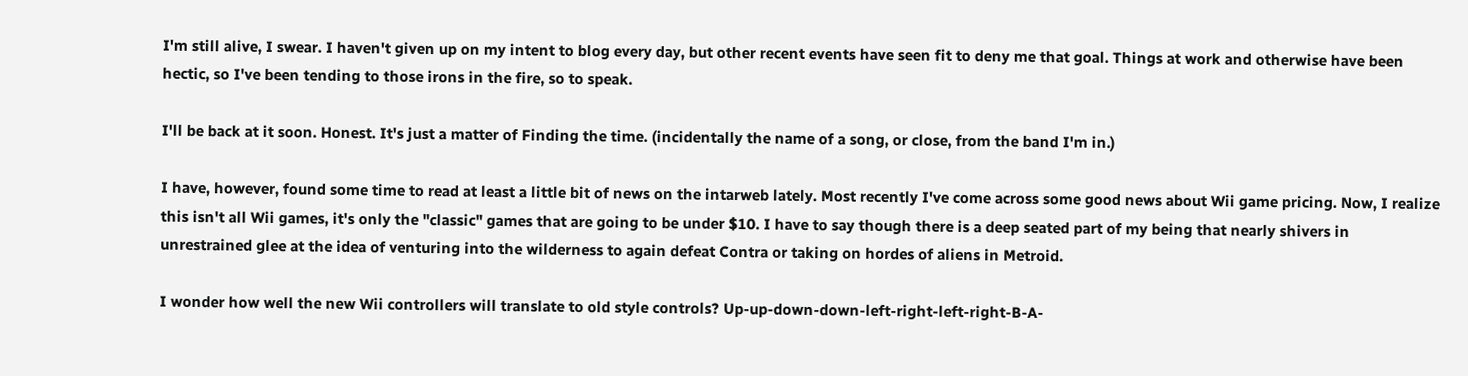I'm still alive, I swear. I haven't given up on my intent to blog every day, but other recent events have seen fit to deny me that goal. Things at work and otherwise have been hectic, so I've been tending to those irons in the fire, so to speak.

I'll be back at it soon. Honest. It's just a matter of Finding the time. (incidentally the name of a song, or close, from the band I'm in.)

I have, however, found some time to read at least a little bit of news on the intarweb lately. Most recently I've come across some good news about Wii game pricing. Now, I realize this isn't all Wii games, it's only the "classic" games that are going to be under $10. I have to say though there is a deep seated part of my being that nearly shivers in unrestrained glee at the idea of venturing into the wilderness to again defeat Contra or taking on hordes of aliens in Metroid.

I wonder how well the new Wii controllers will translate to old style controls? Up-up-down-down-left-right-left-right-B-A-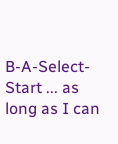B-A-Select-Start ... as long as I can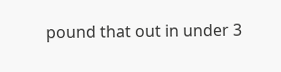pound that out in under 3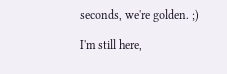seconds, we're golden. ;)

I'm still here,